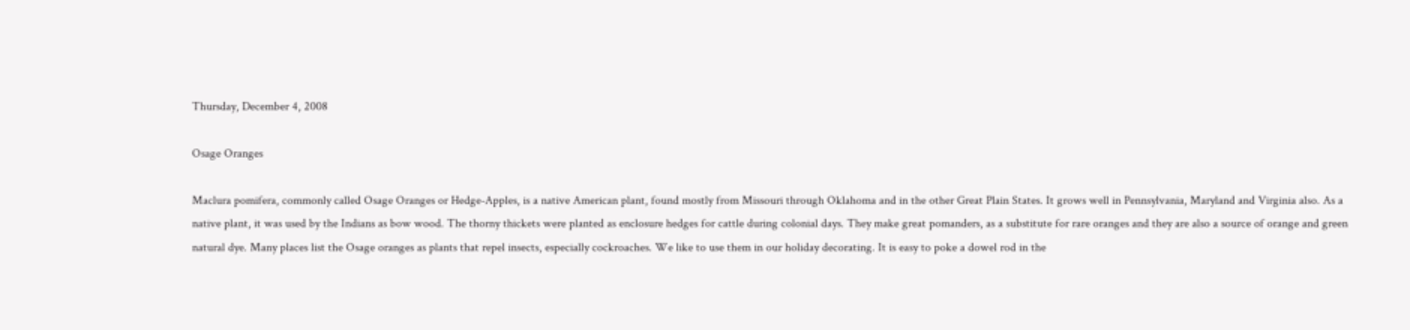Thursday, December 4, 2008

Osage Oranges

Maclura pomifera, commonly called Osage Oranges or Hedge-Apples, is a native American plant, found mostly from Missouri through Oklahoma and in the other Great Plain States. It grows well in Pennsylvania, Maryland and Virginia also. As a native plant, it was used by the Indians as bow wood. The thorny thickets were planted as enclosure hedges for cattle during colonial days. They make great pomanders, as a substitute for rare oranges and they are also a source of orange and green natural dye. Many places list the Osage oranges as plants that repel insects, especially cockroaches. We like to use them in our holiday decorating. It is easy to poke a dowel rod in the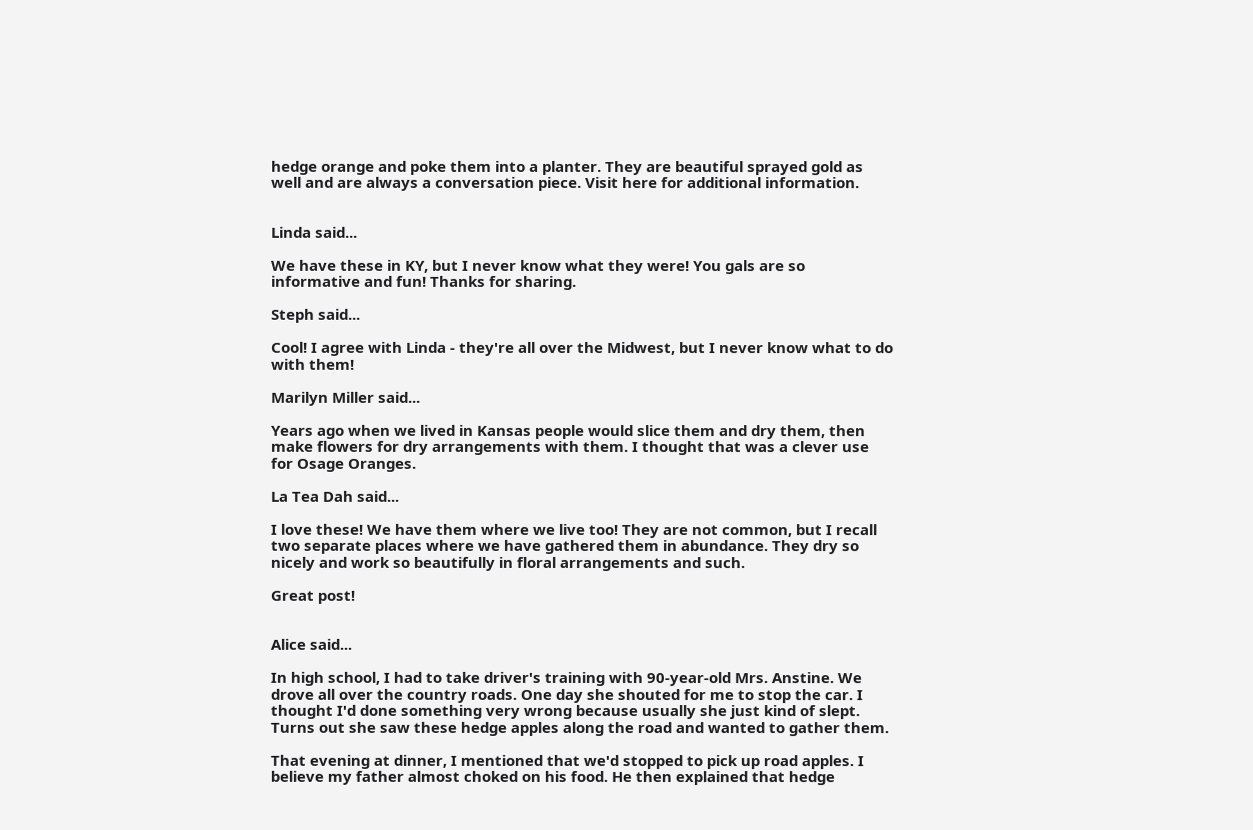hedge orange and poke them into a planter. They are beautiful sprayed gold as well and are always a conversation piece. Visit here for additional information.


Linda said...

We have these in KY, but I never know what they were! You gals are so informative and fun! Thanks for sharing.

Steph said...

Cool! I agree with Linda - they're all over the Midwest, but I never know what to do with them!

Marilyn Miller said...

Years ago when we lived in Kansas people would slice them and dry them, then make flowers for dry arrangements with them. I thought that was a clever use for Osage Oranges.

La Tea Dah said...

I love these! We have them where we live too! They are not common, but I recall two separate places where we have gathered them in abundance. They dry so nicely and work so beautifully in floral arrangements and such.

Great post!


Alice said...

In high school, I had to take driver's training with 90-year-old Mrs. Anstine. We drove all over the country roads. One day she shouted for me to stop the car. I thought I'd done something very wrong because usually she just kind of slept. Turns out she saw these hedge apples along the road and wanted to gather them.

That evening at dinner, I mentioned that we'd stopped to pick up road apples. I believe my father almost choked on his food. He then explained that hedge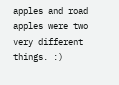apples and road apples were two very different things. :)